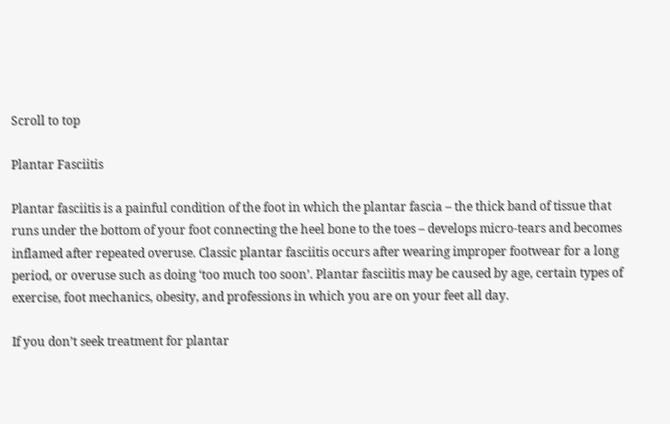Scroll to top

Plantar Fasciitis

Plantar fasciitis is a painful condition of the foot in which the plantar fascia – the thick band of tissue that runs under the bottom of your foot connecting the heel bone to the toes – develops micro-tears and becomes inflamed after repeated overuse. Classic plantar fasciitis occurs after wearing improper footwear for a long period, or overuse such as doing ‘too much too soon’. Plantar fasciitis may be caused by age, certain types of exercise, foot mechanics, obesity, and professions in which you are on your feet all day.

If you don’t seek treatment for plantar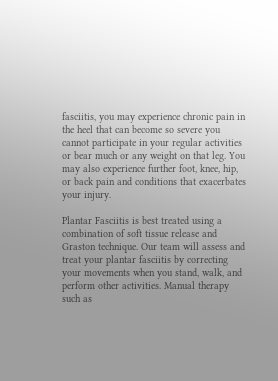fasciitis, you may experience chronic pain in the heel that can become so severe you cannot participate in your regular activities or bear much or any weight on that leg. You may also experience further foot, knee, hip, or back pain and conditions that exacerbates your injury.

Plantar Fasciitis is best treated using a combination of soft tissue release and Graston technique. Our team will assess and treat your plantar fasciitis by correcting your movements when you stand, walk, and perform other activities. Manual therapy such as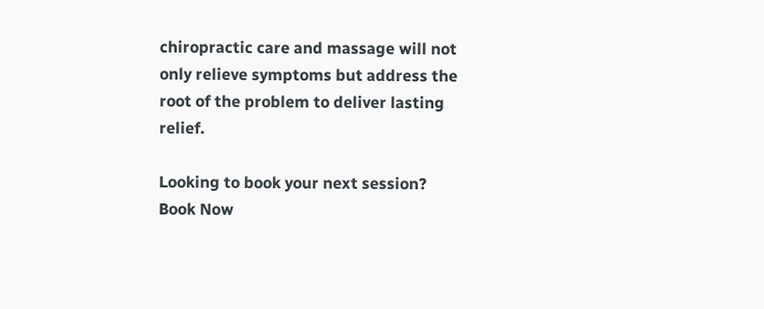chiropractic care and massage will not only relieve symptoms but address the root of the problem to deliver lasting relief.

Looking to book your next session?
Book Now